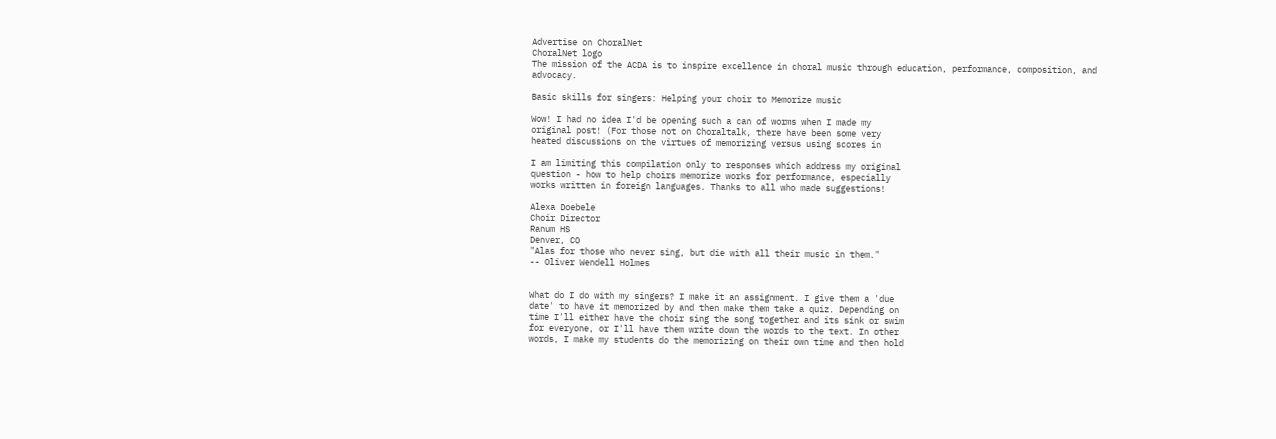Advertise on ChoralNet
ChoralNet logo
The mission of the ACDA is to inspire excellence in choral music through education, performance, composition, and advocacy.

Basic skills for singers: Helping your choir to Memorize music

Wow! I had no idea I'd be opening such a can of worms when I made my
original post! (For those not on Choraltalk, there have been some very
heated discussions on the virtues of memorizing versus using scores in

I am limiting this compilation only to responses which address my original
question - how to help choirs memorize works for performance, especially
works written in foreign languages. Thanks to all who made suggestions!

Alexa Doebele
Choir Director
Ranum HS
Denver, CO
"Alas for those who never sing, but die with all their music in them."
-- Oliver Wendell Holmes


What do I do with my singers? I make it an assignment. I give them a 'due
date' to have it memorized by and then make them take a quiz. Depending on
time I'll either have the choir sing the song together and its sink or swim
for everyone, or I'll have them write down the words to the text. In other
words, I make my students do the memorizing on their own time and then hold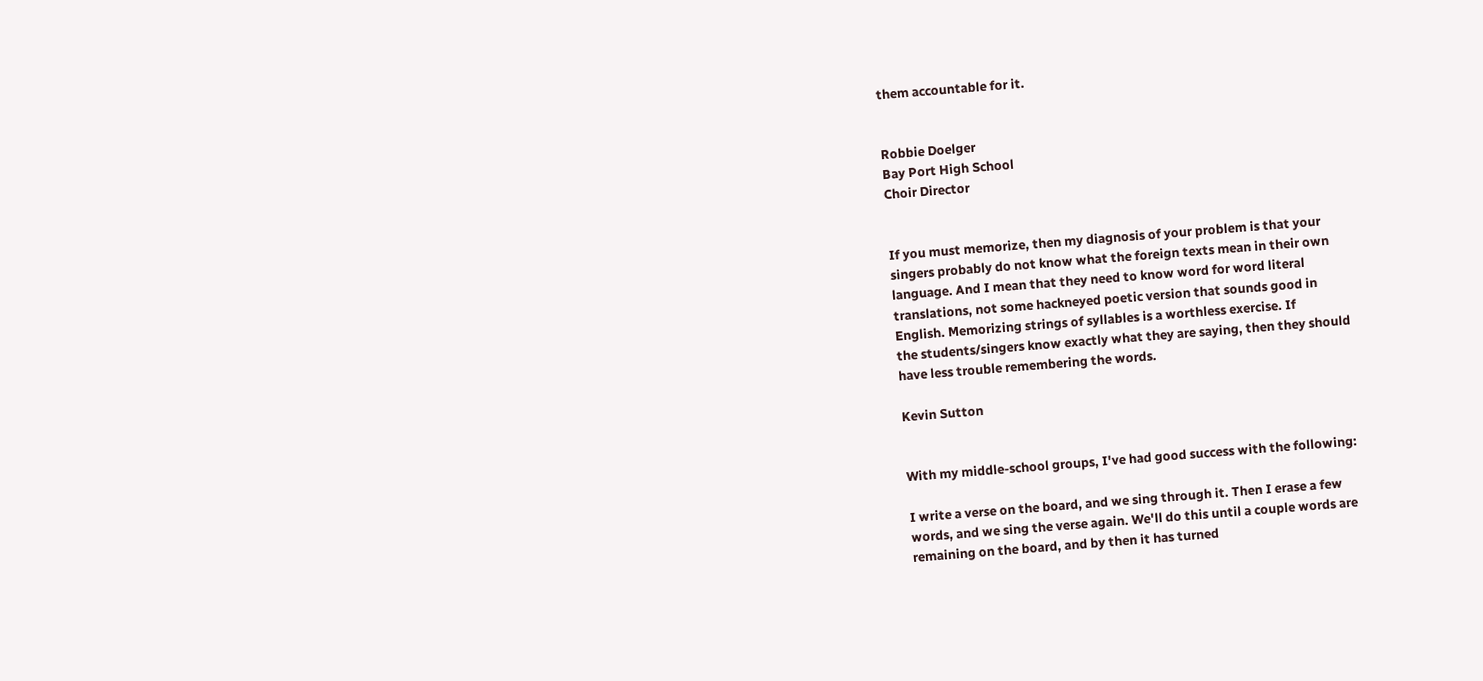them accountable for it.


Robbie Doelger
Bay Port High School
Choir Director


If you must memorize, then my diagnosis of your problem is that your
singers probably do not know what the foreign texts mean in their own
language. And I mean that they need to know word for word literal
translations, not some hackneyed poetic version that sounds good in
English. Memorizing strings of syllables is a worthless exercise. If
the students/singers know exactly what they are saying, then they should
have less trouble remembering the words.

Kevin Sutton


With my middle-school groups, I've had good success with the following:

I write a verse on the board, and we sing through it. Then I erase a few
words, and we sing the verse again. We'll do this until a couple words are
remaining on the board, and by then it has turned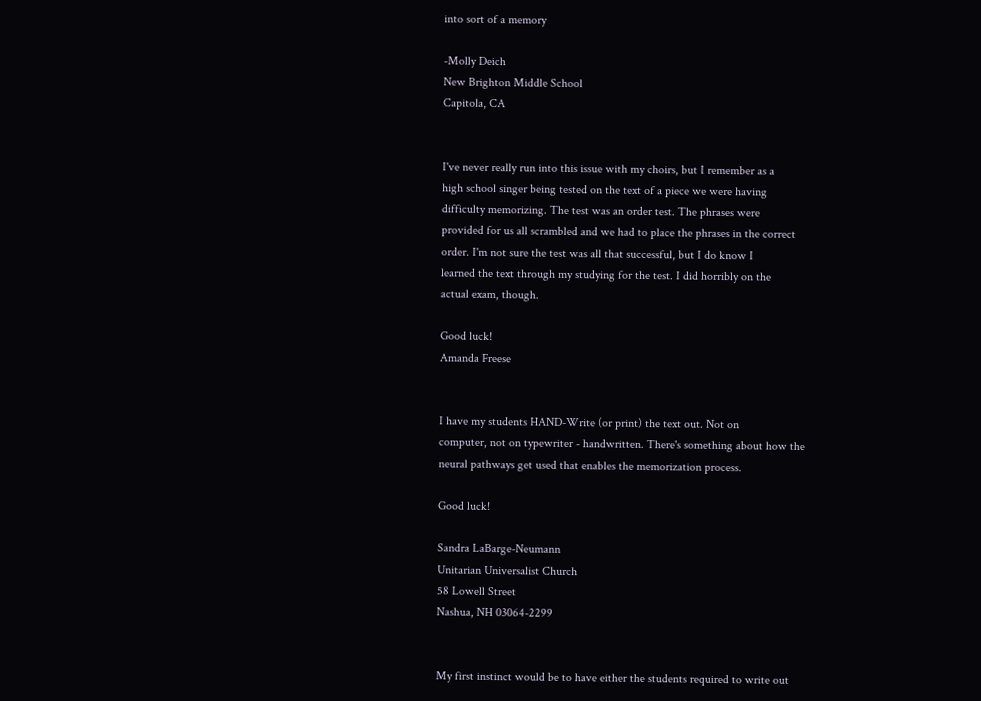into sort of a memory

-Molly Deich
New Brighton Middle School
Capitola, CA


I've never really run into this issue with my choirs, but I remember as a
high school singer being tested on the text of a piece we were having
difficulty memorizing. The test was an order test. The phrases were
provided for us all scrambled and we had to place the phrases in the correct
order. I'm not sure the test was all that successful, but I do know I
learned the text through my studying for the test. I did horribly on the
actual exam, though.

Good luck!
Amanda Freese


I have my students HAND-Write (or print) the text out. Not on
computer, not on typewriter - handwritten. There's something about how the
neural pathways get used that enables the memorization process.

Good luck!

Sandra LaBarge-Neumann
Unitarian Universalist Church
58 Lowell Street
Nashua, NH 03064-2299


My first instinct would be to have either the students required to write out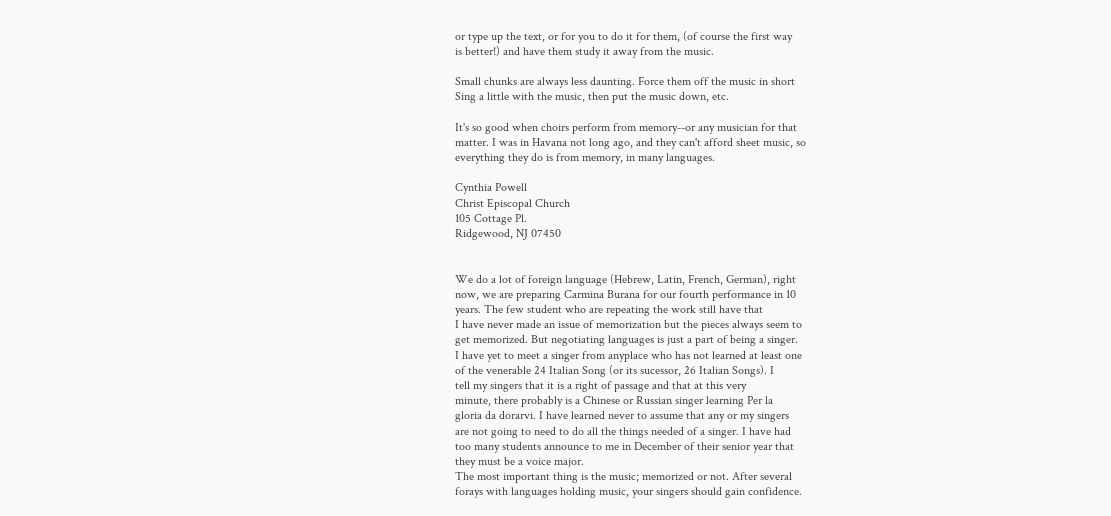or type up the text, or for you to do it for them, (of course the first way
is better!) and have them study it away from the music.

Small chunks are always less daunting. Force them off the music in short
Sing a little with the music, then put the music down, etc.

It's so good when choirs perform from memory--or any musician for that
matter. I was in Havana not long ago, and they can't afford sheet music, so
everything they do is from memory, in many languages.

Cynthia Powell
Christ Episcopal Church
105 Cottage Pl.
Ridgewood, NJ 07450


We do a lot of foreign language (Hebrew, Latin, French, German), right
now, we are preparing Carmina Burana for our fourth performance in 10
years. The few student who are repeating the work still have that
I have never made an issue of memorization but the pieces always seem to
get memorized. But negotiating languages is just a part of being a singer.
I have yet to meet a singer from anyplace who has not learned at least one
of the venerable 24 Italian Song (or its sucessor, 26 Italian Songs). I
tell my singers that it is a right of passage and that at this very
minute, there probably is a Chinese or Russian singer learning Per la
gloria da dorarvi. I have learned never to assume that any or my singers
are not going to need to do all the things needed of a singer. I have had
too many students announce to me in December of their senior year that
they must be a voice major.
The most important thing is the music; memorized or not. After several
forays with languages holding music, your singers should gain confidence.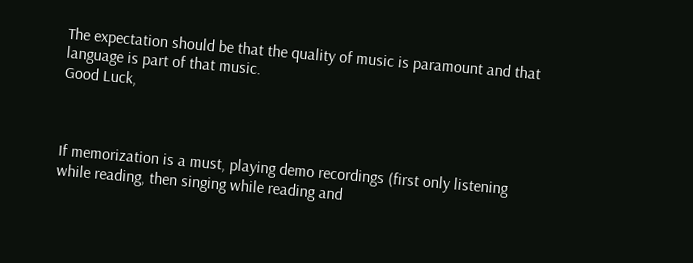The expectation should be that the quality of music is paramount and that
language is part of that music.
Good Luck,



If memorization is a must, playing demo recordings (first only listening
while reading, then singing while reading and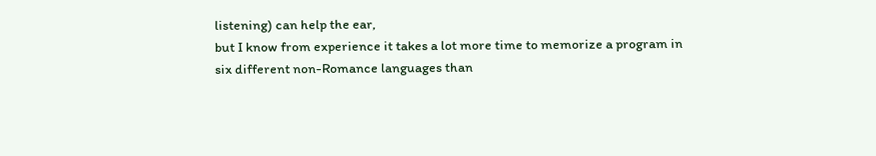listening) can help the ear,
but I know from experience it takes a lot more time to memorize a program in
six different non-Romance languages than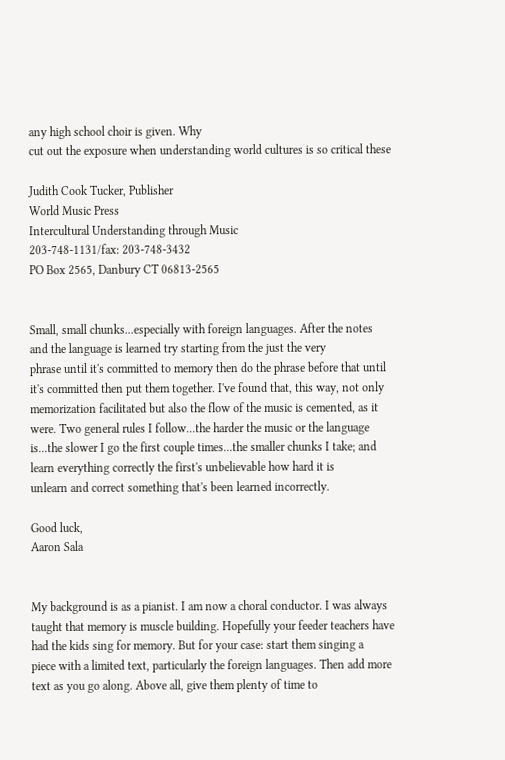any high school choir is given. Why
cut out the exposure when understanding world cultures is so critical these

Judith Cook Tucker, Publisher
World Music Press
Intercultural Understanding through Music
203-748-1131/fax: 203-748-3432
PO Box 2565, Danbury CT 06813-2565


Small, small chunks...especially with foreign languages. After the notes
and the language is learned try starting from the just the very
phrase until it's committed to memory then do the phrase before that until
it's committed then put them together. I've found that, this way, not only
memorization facilitated but also the flow of the music is cemented, as it
were. Two general rules I follow...the harder the music or the language
is...the slower I go the first couple times...the smaller chunks I take; and
learn everything correctly the first's unbelievable how hard it is
unlearn and correct something that's been learned incorrectly.

Good luck,
Aaron Sala


My background is as a pianist. I am now a choral conductor. I was always
taught that memory is muscle building. Hopefully your feeder teachers have
had the kids sing for memory. But for your case: start them singing a
piece with a limited text, particularly the foreign languages. Then add more
text as you go along. Above all, give them plenty of time to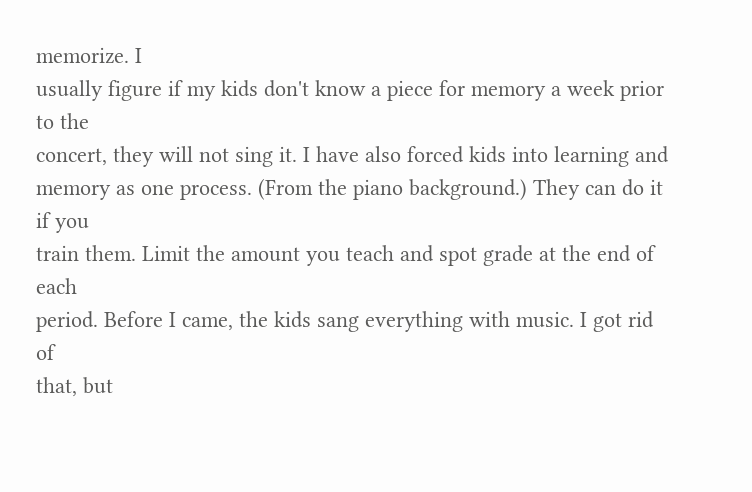memorize. I
usually figure if my kids don't know a piece for memory a week prior to the
concert, they will not sing it. I have also forced kids into learning and
memory as one process. (From the piano background.) They can do it if you
train them. Limit the amount you teach and spot grade at the end of each
period. Before I came, the kids sang everything with music. I got rid of
that, but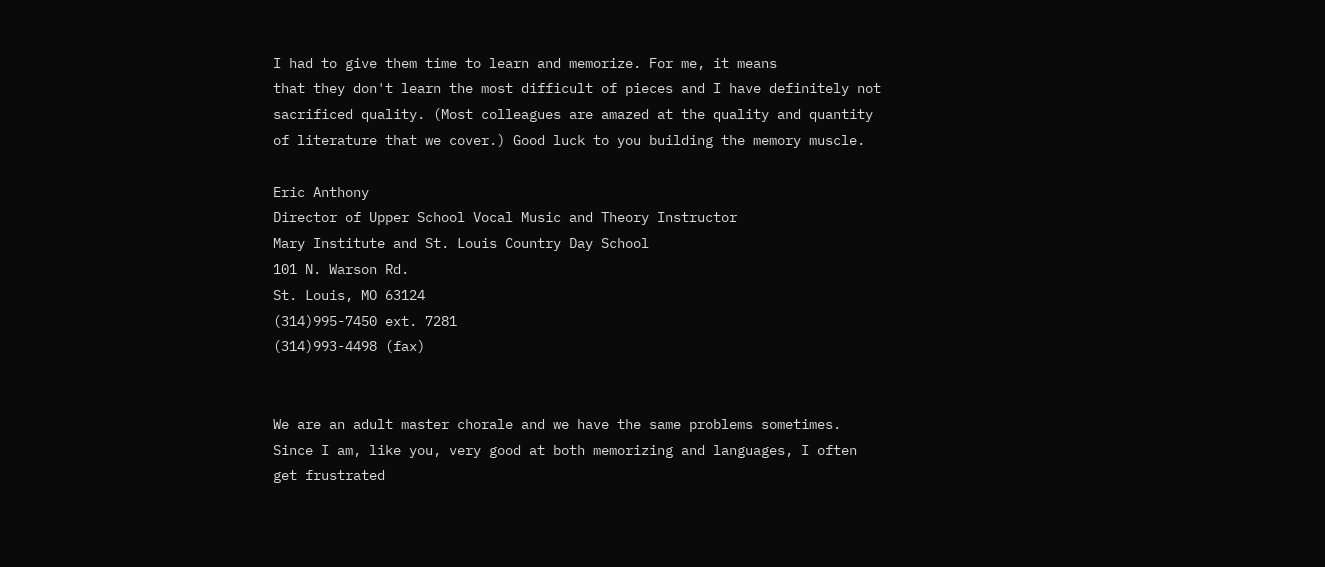I had to give them time to learn and memorize. For me, it means
that they don't learn the most difficult of pieces and I have definitely not
sacrificed quality. (Most colleagues are amazed at the quality and quantity
of literature that we cover.) Good luck to you building the memory muscle.

Eric Anthony
Director of Upper School Vocal Music and Theory Instructor
Mary Institute and St. Louis Country Day School
101 N. Warson Rd.
St. Louis, MO 63124
(314)995-7450 ext. 7281
(314)993-4498 (fax)


We are an adult master chorale and we have the same problems sometimes.
Since I am, like you, very good at both memorizing and languages, I often
get frustrated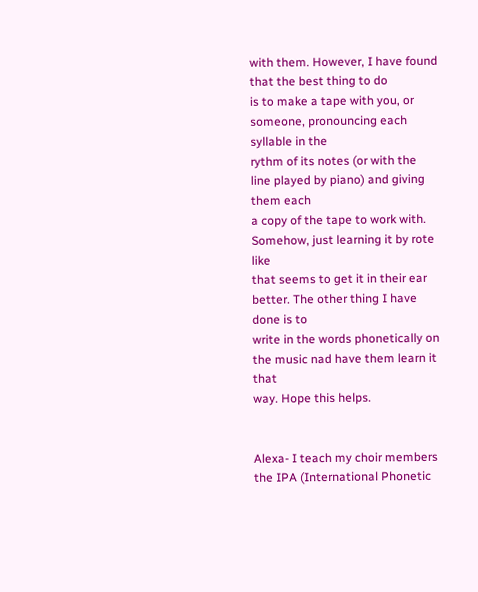with them. However, I have found that the best thing to do
is to make a tape with you, or someone, pronouncing each syllable in the
rythm of its notes (or with the line played by piano) and giving them each
a copy of the tape to work with. Somehow, just learning it by rote like
that seems to get it in their ear better. The other thing I have done is to
write in the words phonetically on the music nad have them learn it that
way. Hope this helps.


Alexa- I teach my choir members the IPA (International Phonetic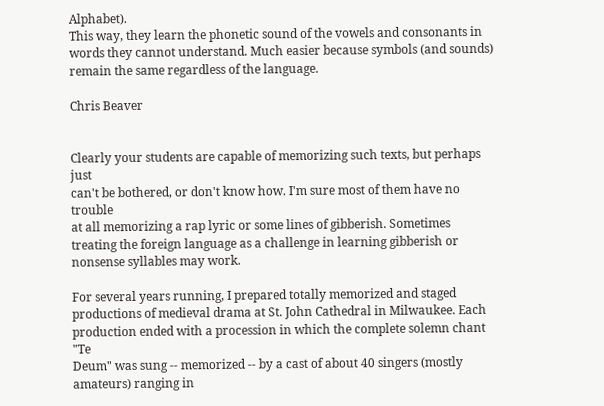Alphabet).
This way, they learn the phonetic sound of the vowels and consonants in
words they cannot understand. Much easier because symbols (and sounds)
remain the same regardless of the language.

Chris Beaver


Clearly your students are capable of memorizing such texts, but perhaps just
can't be bothered, or don't know how. I'm sure most of them have no trouble
at all memorizing a rap lyric or some lines of gibberish. Sometimes
treating the foreign language as a challenge in learning gibberish or
nonsense syllables may work.

For several years running, I prepared totally memorized and staged
productions of medieval drama at St. John Cathedral in Milwaukee. Each
production ended with a procession in which the complete solemn chant "Te
Deum" was sung -- memorized -- by a cast of about 40 singers (mostly
amateurs) ranging in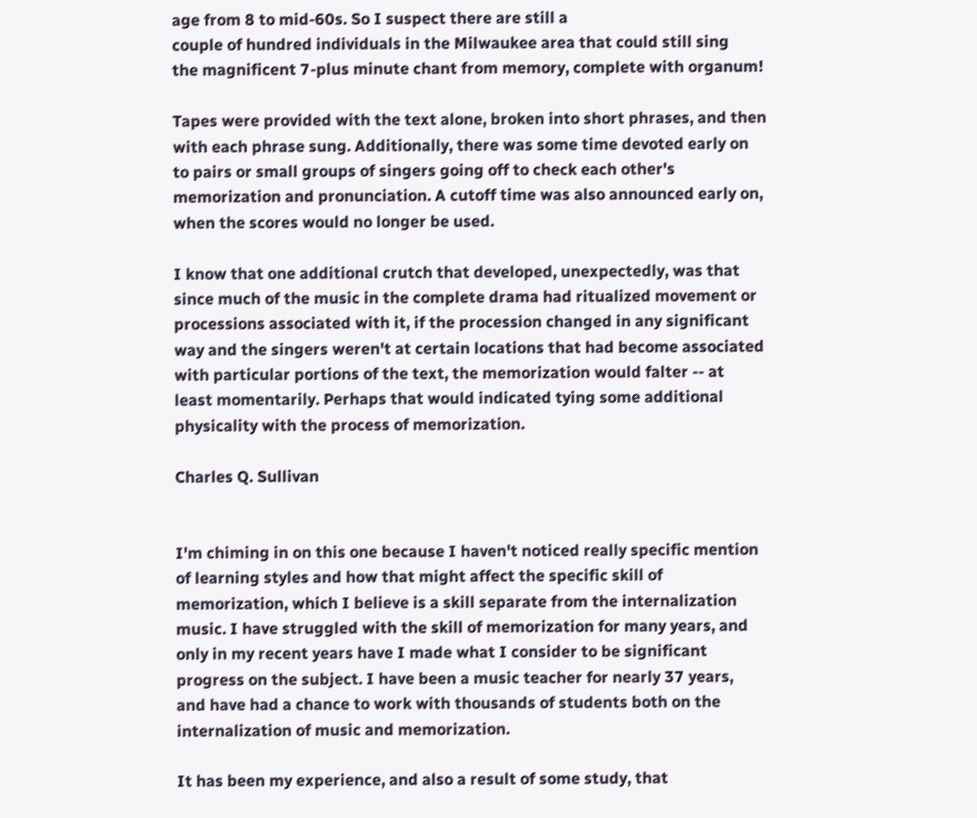age from 8 to mid-60s. So I suspect there are still a
couple of hundred individuals in the Milwaukee area that could still sing
the magnificent 7-plus minute chant from memory, complete with organum!

Tapes were provided with the text alone, broken into short phrases, and then
with each phrase sung. Additionally, there was some time devoted early on
to pairs or small groups of singers going off to check each other's
memorization and pronunciation. A cutoff time was also announced early on,
when the scores would no longer be used.

I know that one additional crutch that developed, unexpectedly, was that
since much of the music in the complete drama had ritualized movement or
processions associated with it, if the procession changed in any significant
way and the singers weren't at certain locations that had become associated
with particular portions of the text, the memorization would falter -- at
least momentarily. Perhaps that would indicated tying some additional
physicality with the process of memorization.

Charles Q. Sullivan


I'm chiming in on this one because I haven't noticed really specific mention
of learning styles and how that might affect the specific skill of
memorization, which I believe is a skill separate from the internalization
music. I have struggled with the skill of memorization for many years, and
only in my recent years have I made what I consider to be significant
progress on the subject. I have been a music teacher for nearly 37 years,
and have had a chance to work with thousands of students both on the
internalization of music and memorization.

It has been my experience, and also a result of some study, that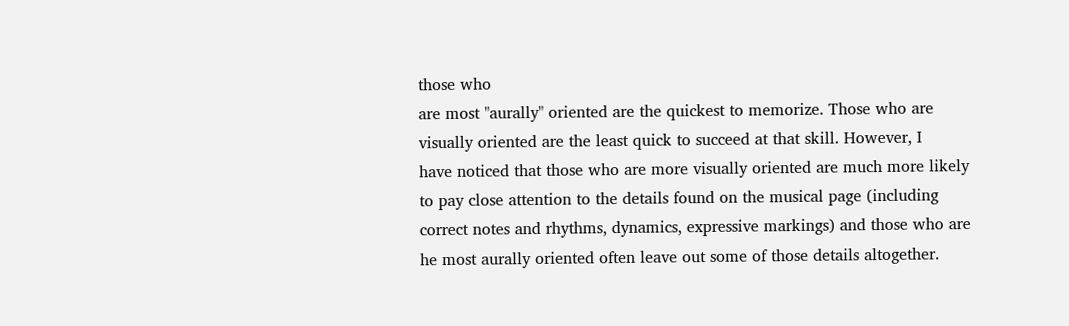those who
are most "aurally" oriented are the quickest to memorize. Those who are
visually oriented are the least quick to succeed at that skill. However, I
have noticed that those who are more visually oriented are much more likely
to pay close attention to the details found on the musical page (including
correct notes and rhythms, dynamics, expressive markings) and those who are
he most aurally oriented often leave out some of those details altogether.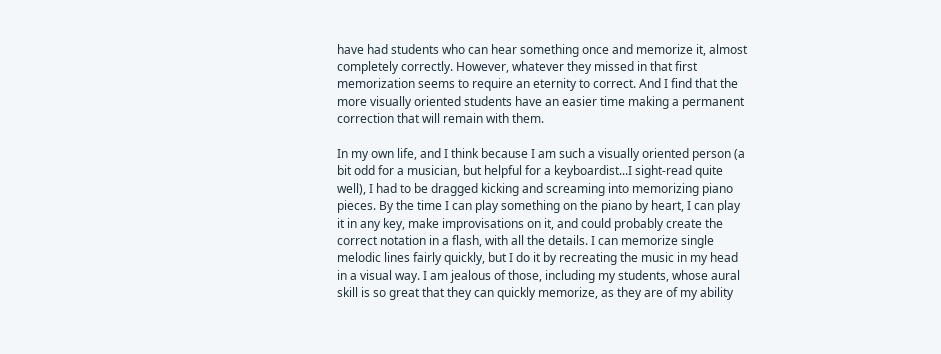have had students who can hear something once and memorize it, almost
completely correctly. However, whatever they missed in that first
memorization seems to require an eternity to correct. And I find that the
more visually oriented students have an easier time making a permanent
correction that will remain with them.

In my own life, and I think because I am such a visually oriented person (a
bit odd for a musician, but helpful for a keyboardist...I sight-read quite
well), I had to be dragged kicking and screaming into memorizing piano
pieces. By the time I can play something on the piano by heart, I can play
it in any key, make improvisations on it, and could probably create the
correct notation in a flash, with all the details. I can memorize single
melodic lines fairly quickly, but I do it by recreating the music in my head
in a visual way. I am jealous of those, including my students, whose aural
skill is so great that they can quickly memorize, as they are of my ability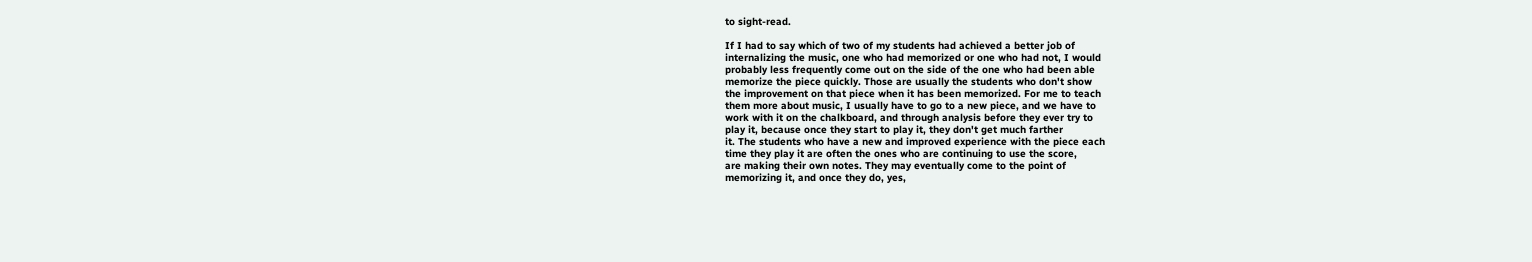to sight-read.

If I had to say which of two of my students had achieved a better job of
internalizing the music, one who had memorized or one who had not, I would
probably less frequently come out on the side of the one who had been able
memorize the piece quickly. Those are usually the students who don't show
the improvement on that piece when it has been memorized. For me to teach
them more about music, I usually have to go to a new piece, and we have to
work with it on the chalkboard, and through analysis before they ever try to
play it, because once they start to play it, they don't get much farther
it. The students who have a new and improved experience with the piece each
time they play it are often the ones who are continuing to use the score,
are making their own notes. They may eventually come to the point of
memorizing it, and once they do, yes,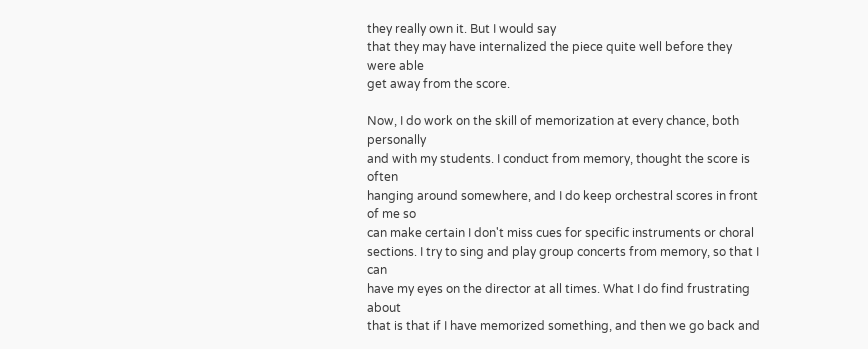they really own it. But I would say
that they may have internalized the piece quite well before they were able
get away from the score.

Now, I do work on the skill of memorization at every chance, both personally
and with my students. I conduct from memory, thought the score is often
hanging around somewhere, and I do keep orchestral scores in front of me so
can make certain I don't miss cues for specific instruments or choral
sections. I try to sing and play group concerts from memory, so that I can
have my eyes on the director at all times. What I do find frustrating about
that is that if I have memorized something, and then we go back and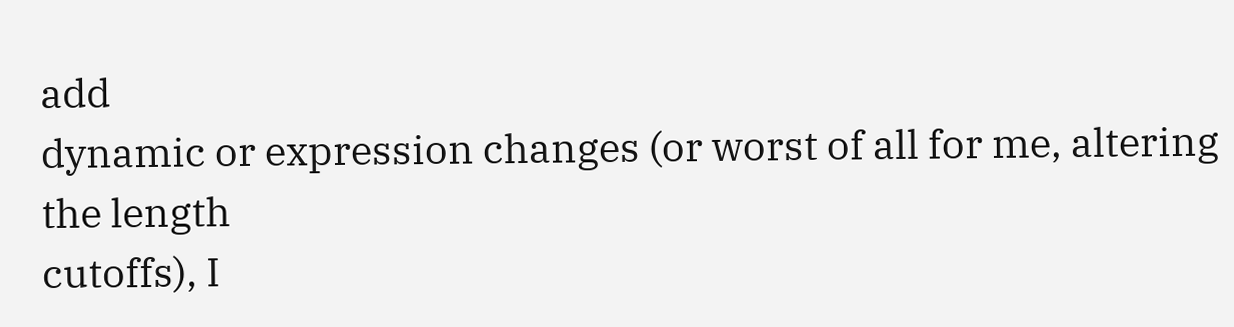add
dynamic or expression changes (or worst of all for me, altering the length
cutoffs), I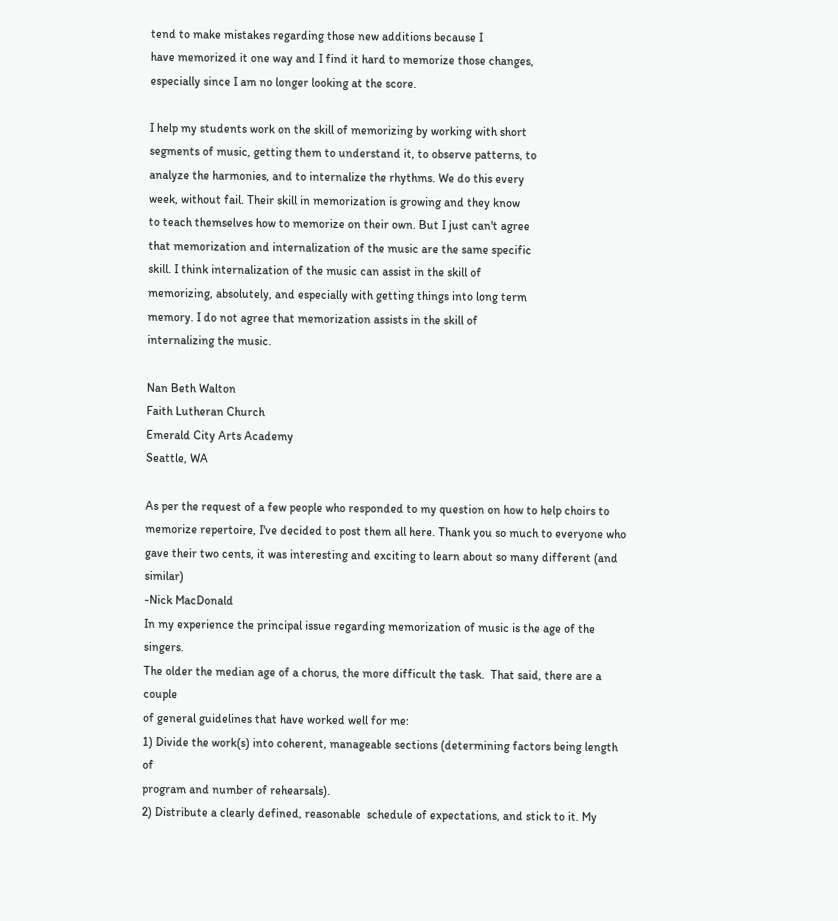tend to make mistakes regarding those new additions because I
have memorized it one way and I find it hard to memorize those changes,
especially since I am no longer looking at the score.

I help my students work on the skill of memorizing by working with short
segments of music, getting them to understand it, to observe patterns, to
analyze the harmonies, and to internalize the rhythms. We do this every
week, without fail. Their skill in memorization is growing and they know
to teach themselves how to memorize on their own. But I just can't agree
that memorization and internalization of the music are the same specific
skill. I think internalization of the music can assist in the skill of
memorizing, absolutely, and especially with getting things into long term
memory. I do not agree that memorization assists in the skill of
internalizing the music.

Nan Beth Walton
Faith Lutheran Church
Emerald City Arts Academy
Seattle, WA

As per the request of a few people who responded to my question on how to help choirs to
memorize repertoire, I've decided to post them all here. Thank you so much to everyone who
gave their two cents, it was interesting and exciting to learn about so many different (and similar)
-Nick MacDonald
In my experience the principal issue regarding memorization of music is the age of the singers.
The older the median age of a chorus, the more difficult the task.  That said, there are a couple
of general guidelines that have worked well for me:
1) Divide the work(s) into coherent, manageable sections (determining factors being length of
program and number of rehearsals).
2) Distribute a clearly defined, reasonable  schedule of expectations, and stick to it. My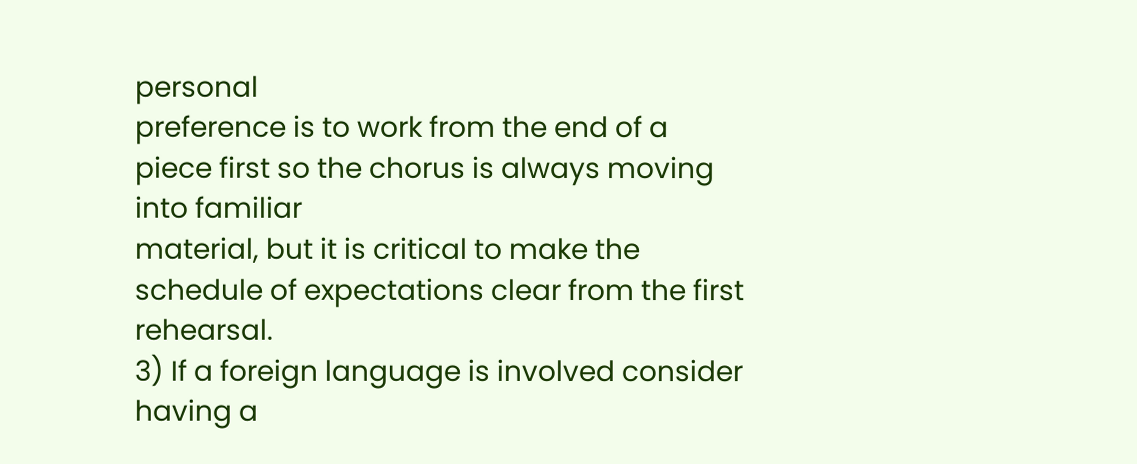personal
preference is to work from the end of a piece first so the chorus is always moving into familiar
material, but it is critical to make the schedule of expectations clear from the first rehearsal.
3) If a foreign language is involved consider having a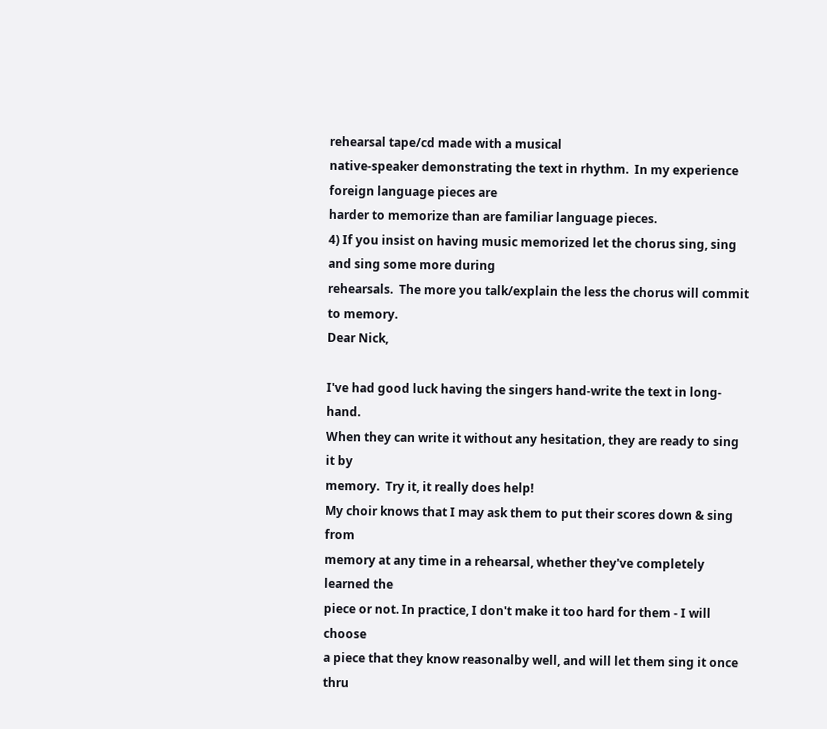rehearsal tape/cd made with a musical
native-speaker demonstrating the text in rhythm.  In my experience foreign language pieces are
harder to memorize than are familiar language pieces.
4) If you insist on having music memorized let the chorus sing, sing and sing some more during
rehearsals.  The more you talk/explain the less the chorus will commit to memory.
Dear Nick,

I've had good luck having the singers hand-write the text in long-hand.
When they can write it without any hesitation, they are ready to sing it by
memory.  Try it, it really does help!
My choir knows that I may ask them to put their scores down & sing from
memory at any time in a rehearsal, whether they've completely learned the
piece or not. In practice, I don't make it too hard for them - I will choose
a piece that they know reasonalby well, and will let them sing it once thru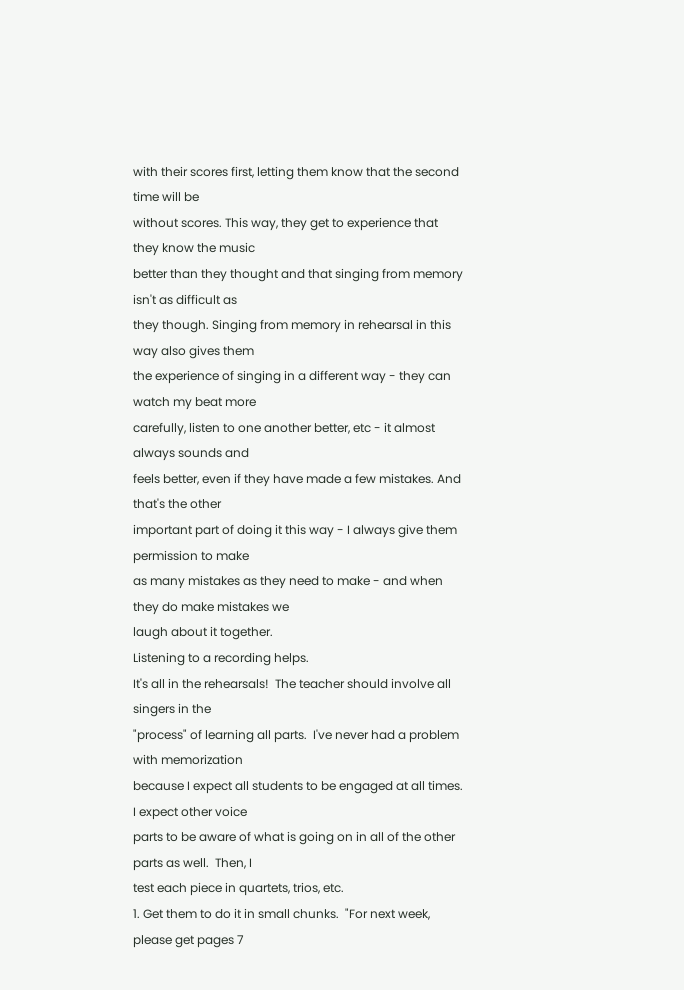with their scores first, letting them know that the second time will be
without scores. This way, they get to experience that they know the music
better than they thought and that singing from memory isn't as difficult as
they though. Singing from memory in rehearsal in this way also gives them
the experience of singing in a different way - they can watch my beat more
carefully, listen to one another better, etc - it almost always sounds and
feels better, even if they have made a few mistakes. And that's the other
important part of doing it this way - I always give them permission to make
as many mistakes as they need to make - and when they do make mistakes we
laugh about it together.
Listening to a recording helps.
It's all in the rehearsals!  The teacher should involve all singers in the
"process" of learning all parts.  I've never had a problem with memorization
because I expect all students to be engaged at all times.  I expect other voice
parts to be aware of what is going on in all of the other parts as well.  Then, I
test each piece in quartets, trios, etc.
1. Get them to do it in small chunks.  "For next week, please get pages 7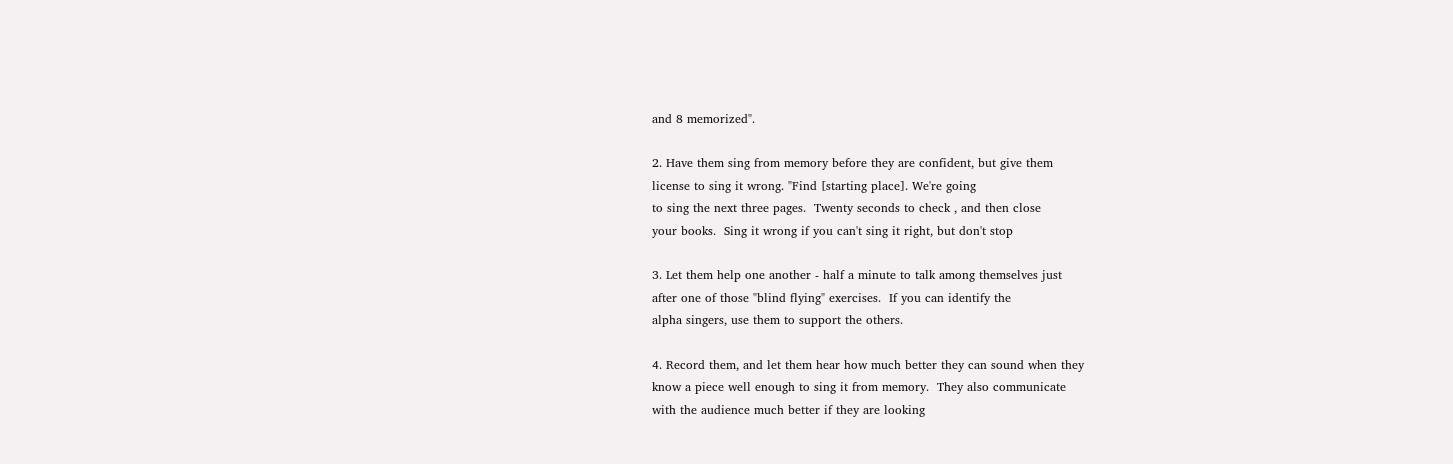and 8 memorized".

2. Have them sing from memory before they are confident, but give them
license to sing it wrong. "Find [starting place]. We're going
to sing the next three pages.  Twenty seconds to check , and then close
your books.  Sing it wrong if you can't sing it right, but don't stop

3. Let them help one another - half a minute to talk among themselves just
after one of those "blind flying" exercises.  If you can identify the
alpha singers, use them to support the others.

4. Record them, and let them hear how much better they can sound when they
know a piece well enough to sing it from memory.  They also communicate
with the audience much better if they are looking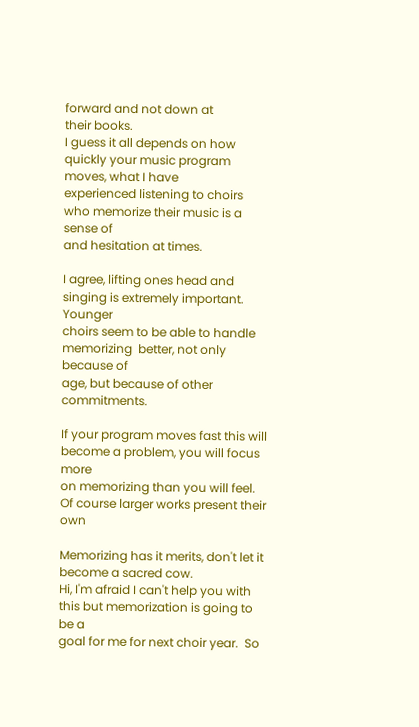forward and not down at
their books.
I guess it all depends on how quickly your music program moves, what I have
experienced listening to choirs who memorize their music is a sense of
and hesitation at times.

I agree, lifting ones head and singing is extremely important.  Younger
choirs seem to be able to handle memorizing  better, not only because of
age, but because of other commitments.

If your program moves fast this will become a problem, you will focus more
on memorizing than you will feel.  Of course larger works present their own

Memorizing has it merits, don't let it become a sacred cow.
Hi, I'm afraid I can't help you with this but memorization is going to be a
goal for me for next choir year.  So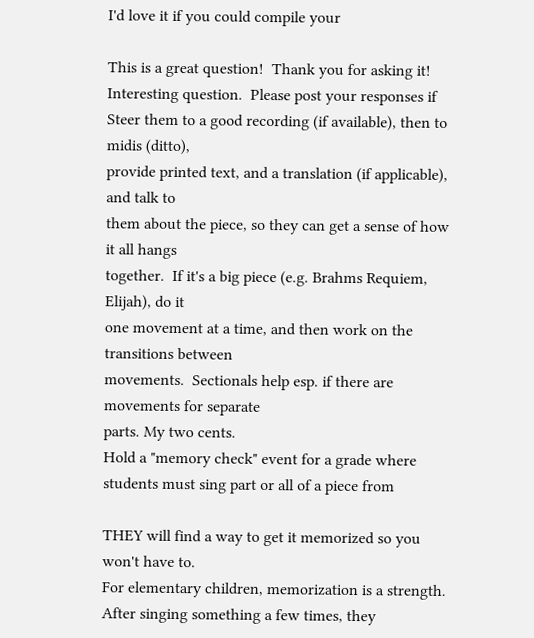I'd love it if you could compile your

This is a great question!  Thank you for asking it!
Interesting question.  Please post your responses if
Steer them to a good recording (if available), then to midis (ditto),
provide printed text, and a translation (if applicable), and talk to
them about the piece, so they can get a sense of how it all hangs
together.  If it's a big piece (e.g. Brahms Requiem, Elijah), do it
one movement at a time, and then work on the transitions between
movements.  Sectionals help esp. if there are movements for separate
parts. My two cents.
Hold a "memory check" event for a grade where students must sing part or all of a piece from

THEY will find a way to get it memorized so you won't have to.
For elementary children, memorization is a strength. After singing something a few times, they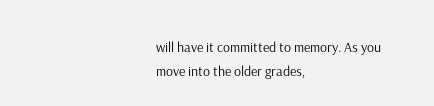will have it committed to memory. As you move into the older grades,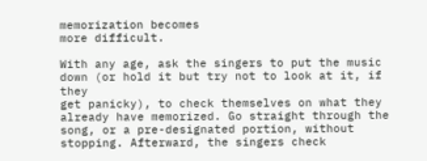memorization becomes
more difficult.

With any age, ask the singers to put the music down (or hold it but try not to look at it, if they
get panicky), to check themselves on what they already have memorized. Go straight through the
song, or a pre-designated portion, without stopping. Afterward, the singers check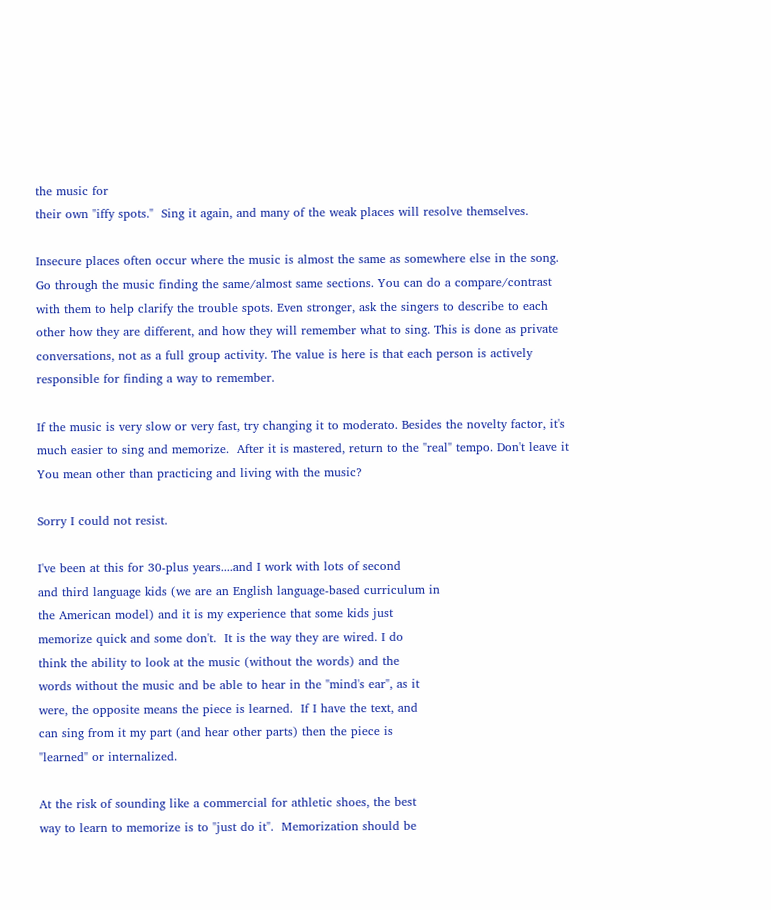the music for
their own "iffy spots."  Sing it again, and many of the weak places will resolve themselves.

Insecure places often occur where the music is almost the same as somewhere else in the song.
Go through the music finding the same/almost same sections. You can do a compare/contrast
with them to help clarify the trouble spots. Even stronger, ask the singers to describe to each
other how they are different, and how they will remember what to sing. This is done as private
conversations, not as a full group activity. The value is here is that each person is actively
responsible for finding a way to remember.

If the music is very slow or very fast, try changing it to moderato. Besides the novelty factor, it's
much easier to sing and memorize.  After it is mastered, return to the "real" tempo. Don't leave it
You mean other than practicing and living with the music?

Sorry I could not resist.

I've been at this for 30-plus years....and I work with lots of second
and third language kids (we are an English language-based curriculum in
the American model) and it is my experience that some kids just
memorize quick and some don't.  It is the way they are wired. I do
think the ability to look at the music (without the words) and the
words without the music and be able to hear in the "mind's ear", as it
were, the opposite means the piece is learned.  If I have the text, and
can sing from it my part (and hear other parts) then the piece is
"learned" or internalized.

At the risk of sounding like a commercial for athletic shoes, the best
way to learn to memorize is to "just do it".  Memorization should be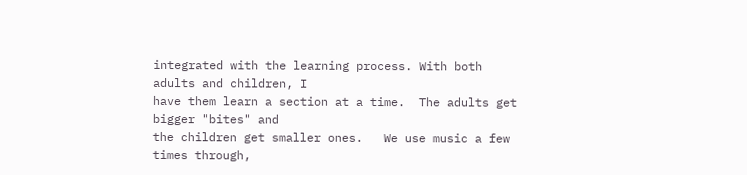integrated with the learning process. With both adults and children, I
have them learn a section at a time.  The adults get bigger "bites" and
the children get smaller ones.   We use music a few times through,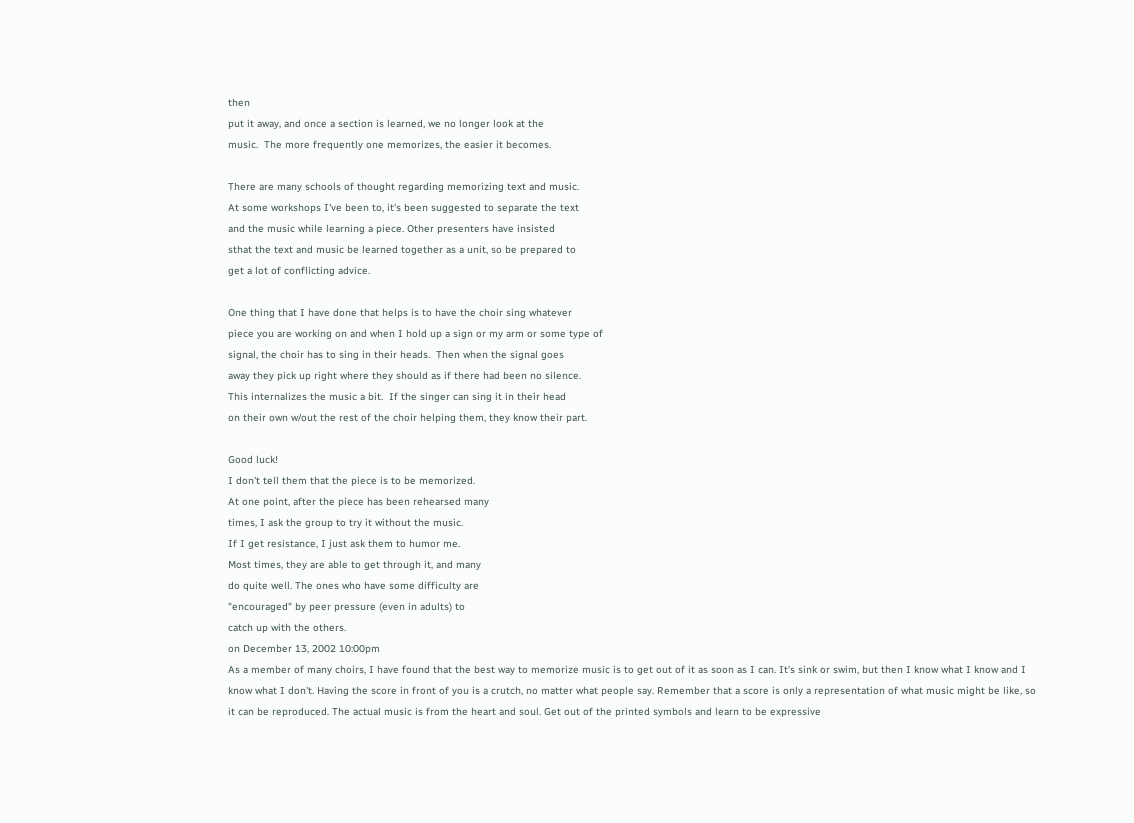then
put it away, and once a section is learned, we no longer look at the
music.  The more frequently one memorizes, the easier it becomes.

There are many schools of thought regarding memorizing text and music.
At some workshops I've been to, it's been suggested to separate the text
and the music while learning a piece. Other presenters have insisted
sthat the text and music be learned together as a unit, so be prepared to
get a lot of conflicting advice.

One thing that I have done that helps is to have the choir sing whatever
piece you are working on and when I hold up a sign or my arm or some type of
signal, the choir has to sing in their heads.  Then when the signal goes
away they pick up right where they should as if there had been no silence.
This internalizes the music a bit.  If the singer can sing it in their head
on their own w/out the rest of the choir helping them, they know their part.

Good luck!
I don't tell them that the piece is to be memorized.
At one point, after the piece has been rehearsed many
times, I ask the group to try it without the music.
If I get resistance, I just ask them to humor me.
Most times, they are able to get through it, and many
do quite well. The ones who have some difficulty are
"encouraged" by peer pressure (even in adults) to
catch up with the others.
on December 13, 2002 10:00pm
As a member of many choirs, I have found that the best way to memorize music is to get out of it as soon as I can. It's sink or swim, but then I know what I know and I know what I don't. Having the score in front of you is a crutch, no matter what people say. Remember that a score is only a representation of what music might be like, so it can be reproduced. The actual music is from the heart and soul. Get out of the printed symbols and learn to be expressive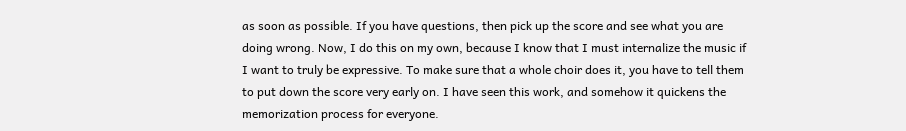as soon as possible. If you have questions, then pick up the score and see what you are doing wrong. Now, I do this on my own, because I know that I must internalize the music if I want to truly be expressive. To make sure that a whole choir does it, you have to tell them to put down the score very early on. I have seen this work, and somehow it quickens the memorization process for everyone.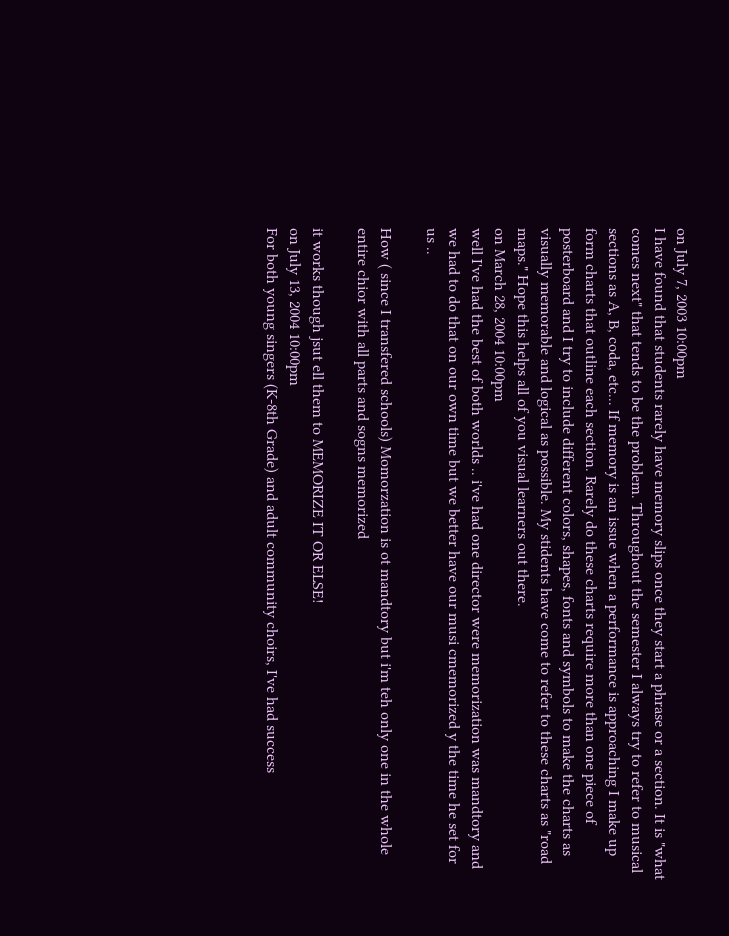on July 7, 2003 10:00pm
I have found that students rarely have memory slips once they start a phrase or a section. It is "what comes next" that tends to be the problem. Throughout the semester I always try to refer to musical sections as A, B, coda, etc... If memory is an issue when a performance is approaching I make up form charts that outline each section. Rarely do these charts require more than one piece of posterboard and I try to include different colors, shapes, fonts and symbols to make the charts as visually memorable and logical as possible. My stidents have come to refer to these charts as "road maps." Hope this helps all of you visual learners out there.
on March 28, 2004 10:00pm
well I've had the best of both worlds .. i've had one director were memorization was mandtory and we had to do that on our own time but we better have our musi cmemorized y the time he set for us ..

How ( since I transfered schools) Momorzation is ot mandtory but i'm teh only one in the whole entire chior with all parts and sogns memorized

it works though jsut ell them to MEMORIZE IT OR ELSE!
on July 13, 2004 10:00pm
For both young singers (K-8th Grade) and adult community choirs, I've had success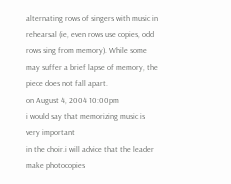alternating rows of singers with music in rehearsal (ie, even rows use copies, odd rows sing from memory). While some may suffer a brief lapse of memory, the piece does not fall apart.
on August 4, 2004 10:00pm
i would say that memorizing music is very important
in the choir.i will advice that the leader make photocopies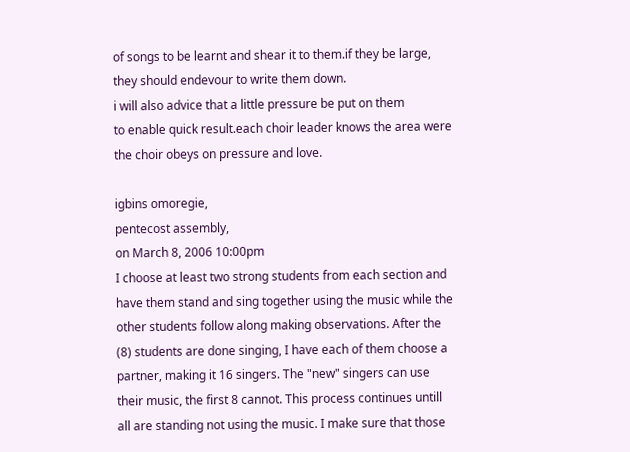of songs to be learnt and shear it to them.if they be large,
they should endevour to write them down.
i will also advice that a little pressure be put on them
to enable quick result.each choir leader knows the area were
the choir obeys on pressure and love.

igbins omoregie,
pentecost assembly,
on March 8, 2006 10:00pm
I choose at least two strong students from each section and have them stand and sing together using the music while the other students follow along making observations. After the (8) students are done singing, I have each of them choose a partner, making it 16 singers. The "new" singers can use their music, the first 8 cannot. This process continues untill all are standing not using the music. I make sure that those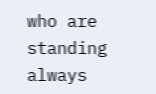who are standing always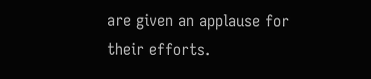are given an applause for their efforts.